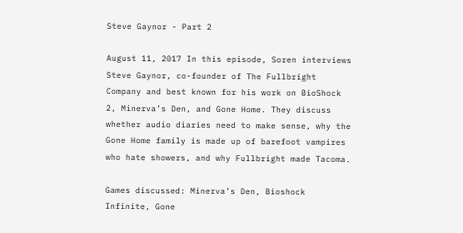Steve Gaynor - Part 2

August 11, 2017 In this episode, Soren interviews Steve Gaynor, co-founder of The Fullbright Company and best known for his work on BioShock 2, Minerva’s Den, and Gone Home. They discuss whether audio diaries need to make sense, why the Gone Home family is made up of barefoot vampires who hate showers, and why Fullbright made Tacoma.

Games discussed: Minerva’s Den, Bioshock Infinite, Gone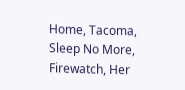Home, Tacoma, Sleep No More, Firewatch, Her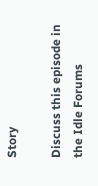Story

Discuss this episode in the Idle Forums